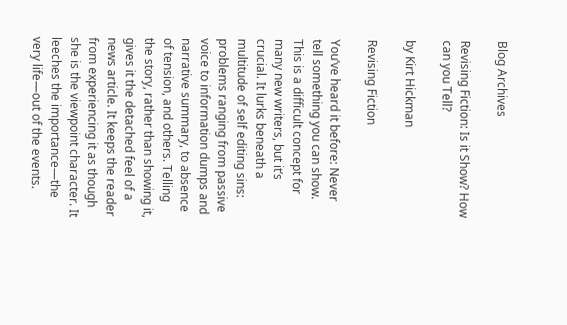Blog Archives

Revising Fiction: Is it Show? How can you Tell?

by Kirt Hickman

Revising Fiction

You’ve heard it before: Never tell something you can show. This is a difficult concept for many new writers, but it’s crucial. It lurks beneath a multitude of self editing sins: problems ranging from passive voice to information dumps and narrative summary, to absence of tension, and others. Telling the story, rather than showing it, gives it the detached feel of a news article. It keeps the reader from experiencing it as though she is the viewpoint character. It leeches the importance—the very life—out of the events.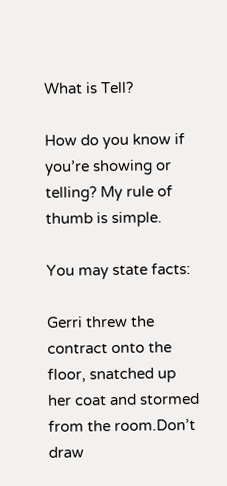What is Tell?

How do you know if you’re showing or telling? My rule of thumb is simple.

You may state facts:

Gerri threw the contract onto the floor, snatched up her coat and stormed from the room.Don’t draw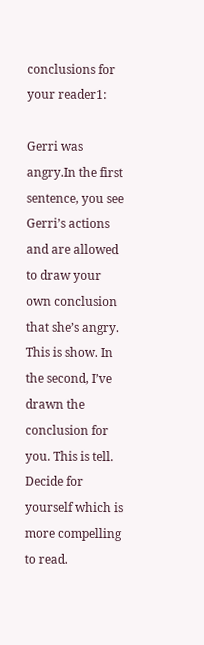conclusions for your reader1:

Gerri was angry.In the first sentence, you see Gerri’s actions and are allowed to draw your own conclusion that she’s angry. This is show. In the second, I’ve drawn the conclusion for you. This is tell. Decide for yourself which is more compelling to read.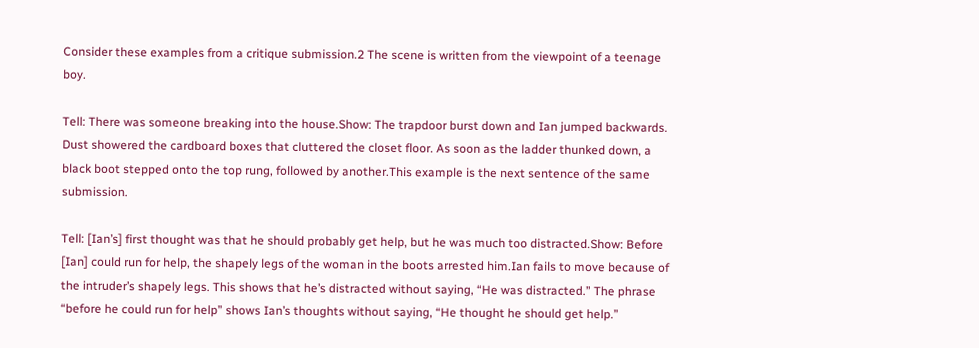Consider these examples from a critique submission.2 The scene is written from the viewpoint of a teenage boy.

Tell: There was someone breaking into the house.Show: The trapdoor burst down and Ian jumped backwards. Dust showered the cardboard boxes that cluttered the closet floor. As soon as the ladder thunked down, a black boot stepped onto the top rung, followed by another.This example is the next sentence of the same submission.

Tell: [Ian’s] first thought was that he should probably get help, but he was much too distracted.Show: Before [Ian] could run for help, the shapely legs of the woman in the boots arrested him.Ian fails to move because of the intruder’s shapely legs. This shows that he’s distracted without saying, “He was distracted.” The phrase “before he could run for help” shows Ian’s thoughts without saying, “He thought he should get help.”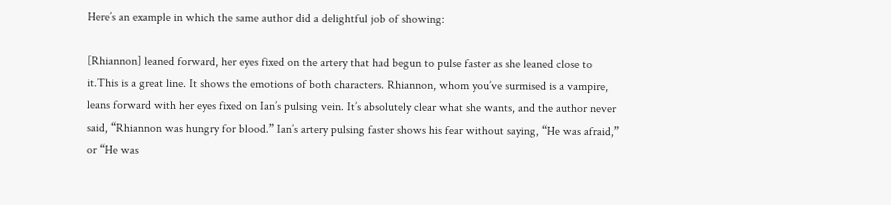Here’s an example in which the same author did a delightful job of showing:

[Rhiannon] leaned forward, her eyes fixed on the artery that had begun to pulse faster as she leaned close to it.This is a great line. It shows the emotions of both characters. Rhiannon, whom you’ve surmised is a vampire, leans forward with her eyes fixed on Ian’s pulsing vein. It’s absolutely clear what she wants, and the author never said, “Rhiannon was hungry for blood.” Ian’s artery pulsing faster shows his fear without saying, “He was afraid,” or “He was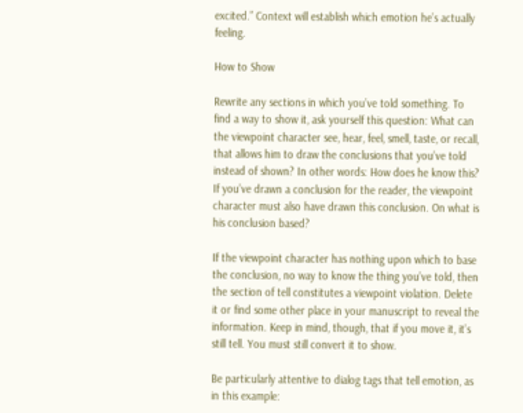excited.” Context will establish which emotion he’s actually feeling.

How to Show

Rewrite any sections in which you’ve told something. To find a way to show it, ask yourself this question: What can the viewpoint character see, hear, feel, smell, taste, or recall, that allows him to draw the conclusions that you’ve told instead of shown? In other words: How does he know this? If you’ve drawn a conclusion for the reader, the viewpoint character must also have drawn this conclusion. On what is his conclusion based?

If the viewpoint character has nothing upon which to base the conclusion, no way to know the thing you’ve told, then the section of tell constitutes a viewpoint violation. Delete it or find some other place in your manuscript to reveal the information. Keep in mind, though, that if you move it, it’s still tell. You must still convert it to show.

Be particularly attentive to dialog tags that tell emotion, as in this example: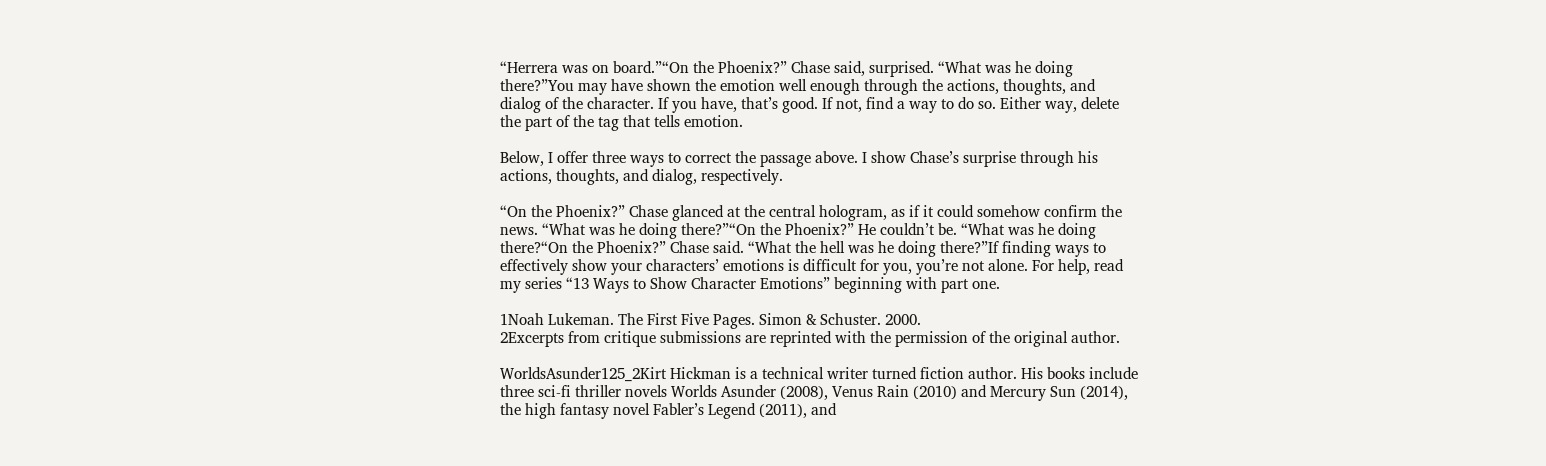“Herrera was on board.”“On the Phoenix?” Chase said, surprised. “What was he doing there?”You may have shown the emotion well enough through the actions, thoughts, and dialog of the character. If you have, that’s good. If not, find a way to do so. Either way, delete the part of the tag that tells emotion.

Below, I offer three ways to correct the passage above. I show Chase’s surprise through his actions, thoughts, and dialog, respectively.

“On the Phoenix?” Chase glanced at the central hologram, as if it could somehow confirm the news. “What was he doing there?”“On the Phoenix?” He couldn’t be. “What was he doing there?“On the Phoenix?” Chase said. “What the hell was he doing there?”If finding ways to effectively show your characters’ emotions is difficult for you, you’re not alone. For help, read my series “13 Ways to Show Character Emotions” beginning with part one.

1Noah Lukeman. The First Five Pages. Simon & Schuster. 2000.
2Excerpts from critique submissions are reprinted with the permission of the original author.

WorldsAsunder125_2Kirt Hickman is a technical writer turned fiction author. His books include three sci-fi thriller novels Worlds Asunder (2008), Venus Rain (2010) and Mercury Sun (2014), the high fantasy novel Fabler’s Legend (2011), and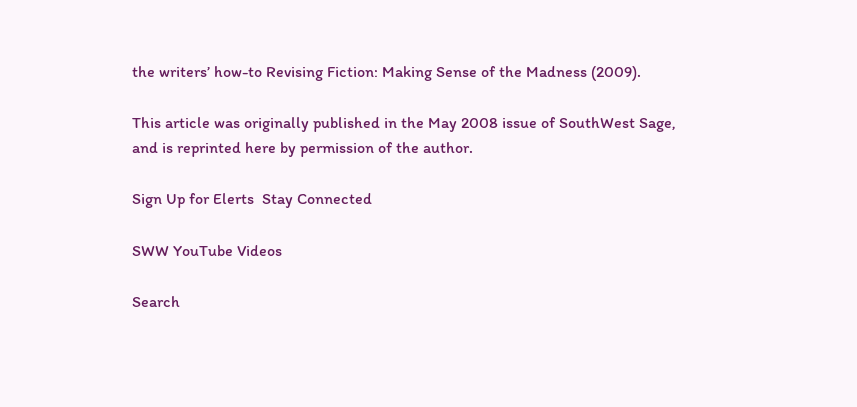the writers’ how-to Revising Fiction: Making Sense of the Madness (2009).

This article was originally published in the May 2008 issue of SouthWest Sage, and is reprinted here by permission of the author.

Sign Up for Elerts  Stay Connected

SWW YouTube Videos

Search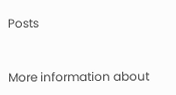Posts


More information about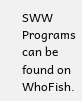SWW Programs can be found on WhoFish.